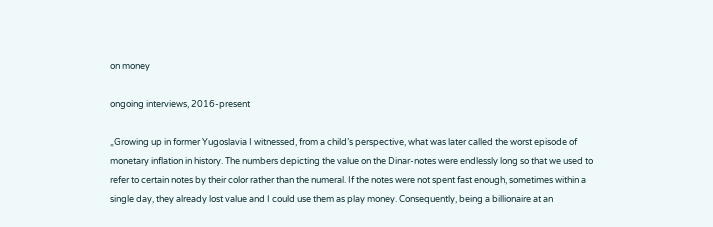on money

ongoing interviews, 2016-present

„Growing up in former Yugoslavia I witnessed, from a child’s perspective, what was later called the worst episode of monetary inflation in history. The numbers depicting the value on the Dinar-notes were endlessly long so that we used to refer to certain notes by their color rather than the numeral. If the notes were not spent fast enough, sometimes within a single day, they already lost value and I could use them as play money. Consequently, being a billionaire at an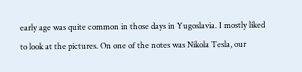early age was quite common in those days in Yugoslavia. I mostly liked to look at the pictures. On one of the notes was Nikola Tesla, our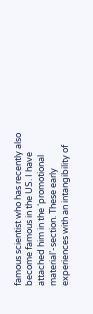famous scientist who has recently also become famous in the US. I have attached him in the ‘promotional material’-section. These early experiences with an intangibility of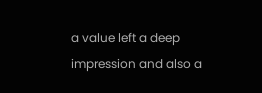a value left a deep impression and also a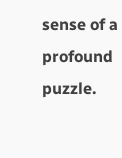sense of a profound puzzle.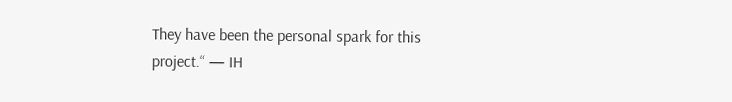They have been the personal spark for this project.“ — IH